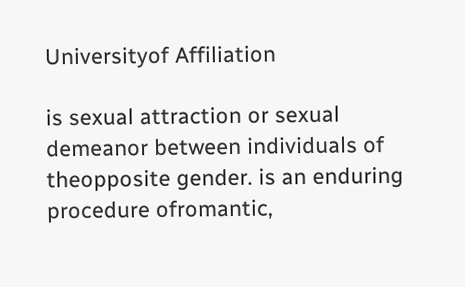Universityof Affiliation

is sexual attraction or sexual demeanor between individuals of theopposite gender. is an enduring procedure ofromantic,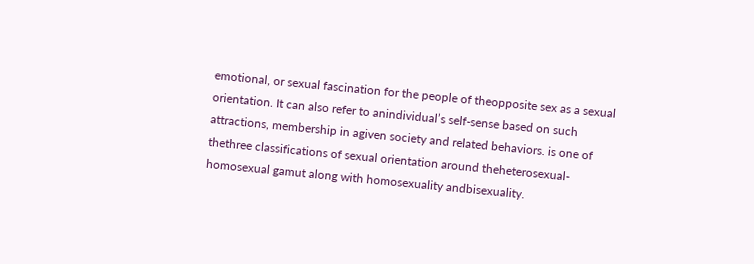emotional, or sexual fascination for the people of theopposite sex as a sexual orientation. It can also refer to anindividual’s self-sense based on such attractions, membership in agiven society and related behaviors. is one of thethree classifications of sexual orientation around theheterosexual-homosexual gamut along with homosexuality andbisexuality.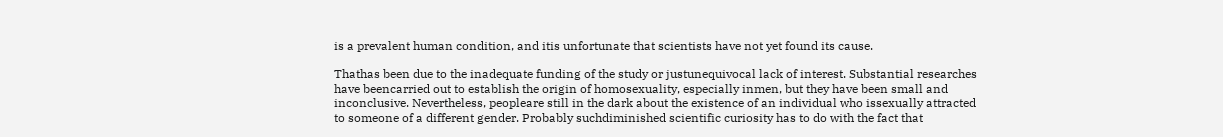is a prevalent human condition, and itis unfortunate that scientists have not yet found its cause.

Thathas been due to the inadequate funding of the study or justunequivocal lack of interest. Substantial researches have beencarried out to establish the origin of homosexuality, especially inmen, but they have been small and inconclusive. Nevertheless, peopleare still in the dark about the existence of an individual who issexually attracted to someone of a different gender. Probably suchdiminished scientific curiosity has to do with the fact that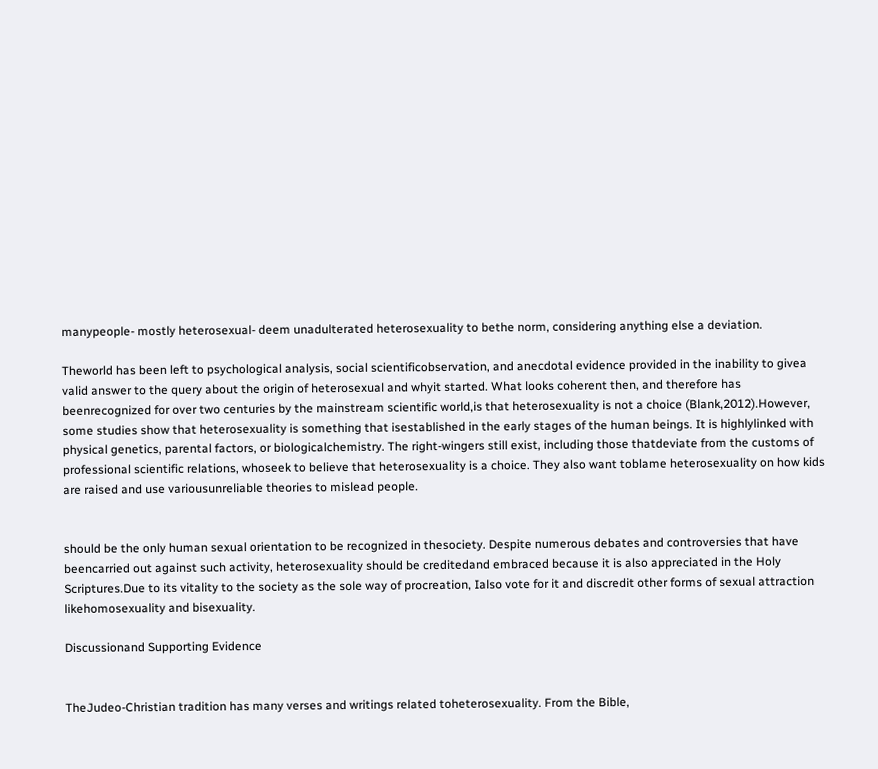manypeople- mostly heterosexual- deem unadulterated heterosexuality to bethe norm, considering anything else a deviation.

Theworld has been left to psychological analysis, social scientificobservation, and anecdotal evidence provided in the inability to givea valid answer to the query about the origin of heterosexual and whyit started. What looks coherent then, and therefore has beenrecognized for over two centuries by the mainstream scientific world,is that heterosexuality is not a choice (Blank,2012).However, some studies show that heterosexuality is something that isestablished in the early stages of the human beings. It is highlylinked with physical genetics, parental factors, or biologicalchemistry. The right-wingers still exist, including those thatdeviate from the customs of professional scientific relations, whoseek to believe that heterosexuality is a choice. They also want toblame heterosexuality on how kids are raised and use variousunreliable theories to mislead people.


should be the only human sexual orientation to be recognized in thesociety. Despite numerous debates and controversies that have beencarried out against such activity, heterosexuality should be creditedand embraced because it is also appreciated in the Holy Scriptures.Due to its vitality to the society as the sole way of procreation, Ialso vote for it and discredit other forms of sexual attraction likehomosexuality and bisexuality.

Discussionand Supporting Evidence


TheJudeo-Christian tradition has many verses and writings related toheterosexuality. From the Bible,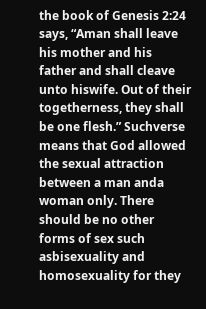the book of Genesis 2:24 says, “Aman shall leave his mother and his father and shall cleave unto hiswife. Out of their togetherness, they shall be one flesh.” Suchverse means that God allowed the sexual attraction between a man anda woman only. There should be no other forms of sex such asbisexuality and homosexuality for they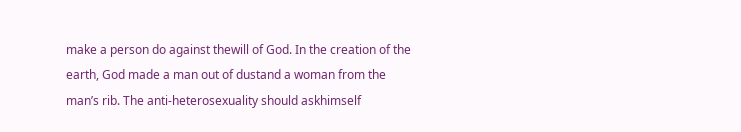make a person do against thewill of God. In the creation of the earth, God made a man out of dustand a woman from the man’s rib. The anti-heterosexuality should askhimself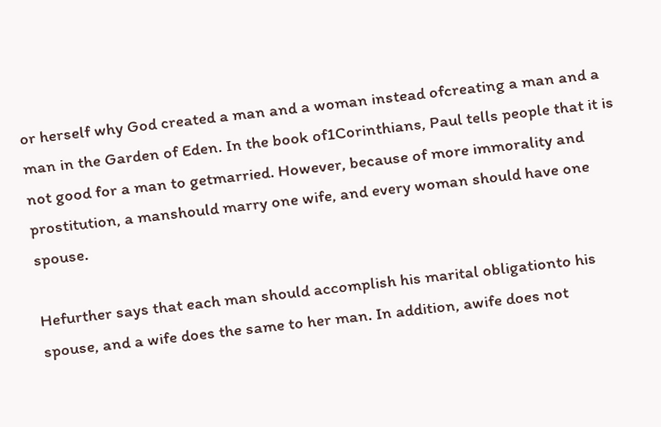or herself why God created a man and a woman instead ofcreating a man and a man in the Garden of Eden. In the book of1Corinthians, Paul tells people that it is not good for a man to getmarried. However, because of more immorality and prostitution, a manshould marry one wife, and every woman should have one spouse.

Hefurther says that each man should accomplish his marital obligationto his spouse, and a wife does the same to her man. In addition, awife does not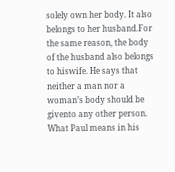solely own her body. It also belongs to her husband.For the same reason, the body of the husband also belongs to hiswife. He says that neither a man nor a woman’s body should be givento any other person. What Paul means in his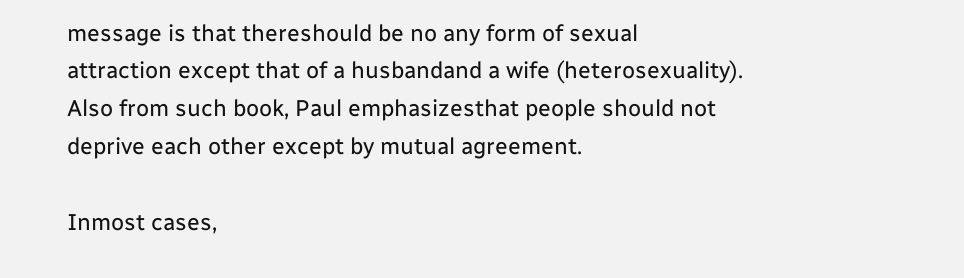message is that thereshould be no any form of sexual attraction except that of a husbandand a wife (heterosexuality). Also from such book, Paul emphasizesthat people should not deprive each other except by mutual agreement.

Inmost cases,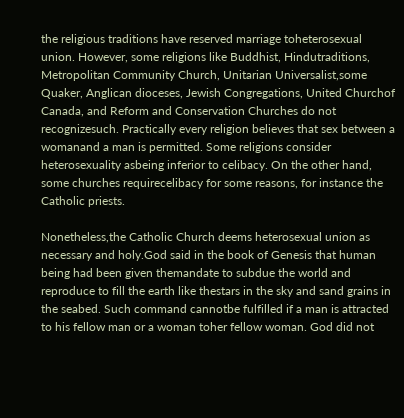the religious traditions have reserved marriage toheterosexual union. However, some religions like Buddhist, Hindutraditions, Metropolitan Community Church, Unitarian Universalist,some Quaker, Anglican dioceses, Jewish Congregations, United Churchof Canada, and Reform and Conservation Churches do not recognizesuch. Practically every religion believes that sex between a womanand a man is permitted. Some religions consider heterosexuality asbeing inferior to celibacy. On the other hand, some churches requirecelibacy for some reasons, for instance the Catholic priests.

Nonetheless,the Catholic Church deems heterosexual union as necessary and holy.God said in the book of Genesis that human being had been given themandate to subdue the world and reproduce to fill the earth like thestars in the sky and sand grains in the seabed. Such command cannotbe fulfilled if a man is attracted to his fellow man or a woman toher fellow woman. God did not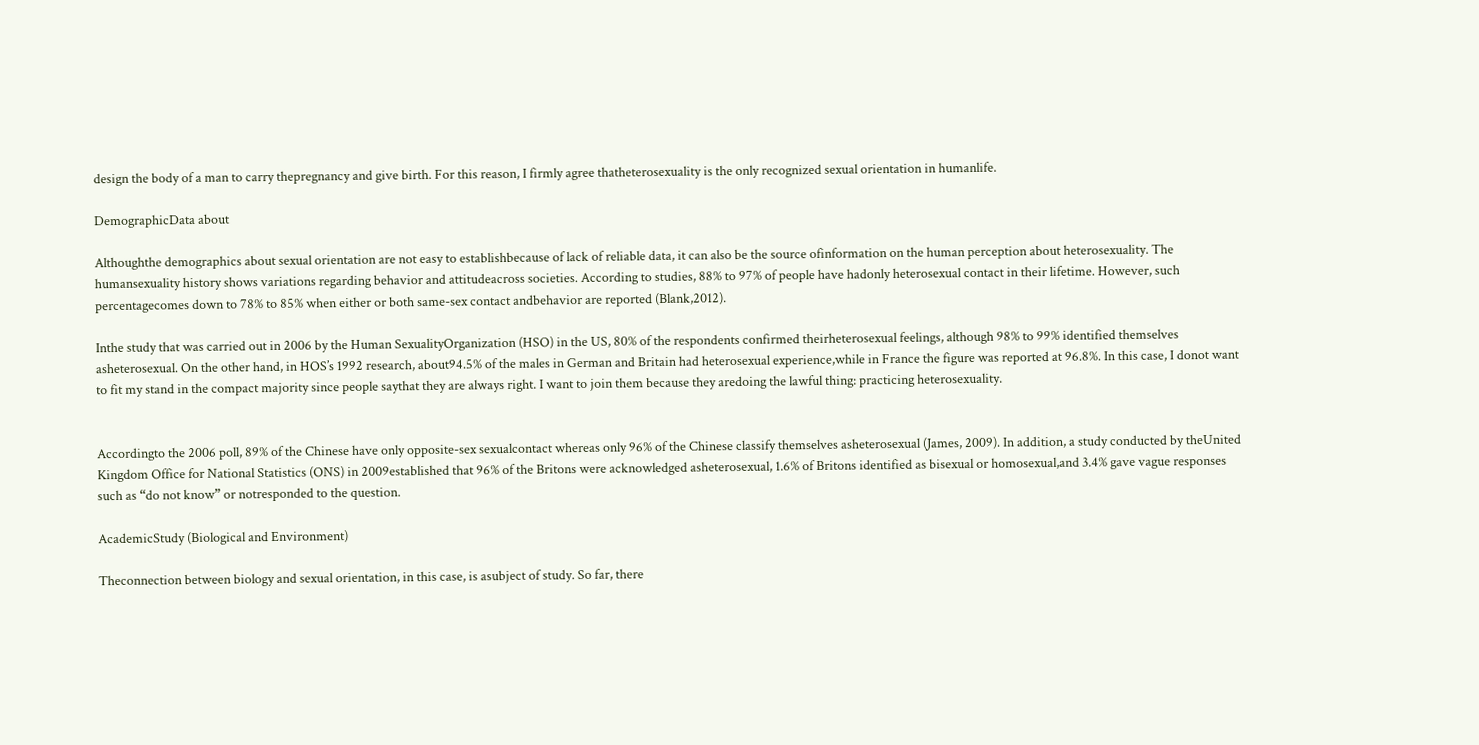design the body of a man to carry thepregnancy and give birth. For this reason, I firmly agree thatheterosexuality is the only recognized sexual orientation in humanlife.

DemographicData about

Althoughthe demographics about sexual orientation are not easy to establishbecause of lack of reliable data, it can also be the source ofinformation on the human perception about heterosexuality. The humansexuality history shows variations regarding behavior and attitudeacross societies. According to studies, 88% to 97% of people have hadonly heterosexual contact in their lifetime. However, such percentagecomes down to 78% to 85% when either or both same-sex contact andbehavior are reported (Blank,2012).

Inthe study that was carried out in 2006 by the Human SexualityOrganization (HSO) in the US, 80% of the respondents confirmed theirheterosexual feelings, although 98% to 99% identified themselves asheterosexual. On the other hand, in HOS’s 1992 research, about94.5% of the males in German and Britain had heterosexual experience,while in France the figure was reported at 96.8%. In this case, I donot want to fit my stand in the compact majority since people saythat they are always right. I want to join them because they aredoing the lawful thing: practicing heterosexuality.


Accordingto the 2006 poll, 89% of the Chinese have only opposite-sex sexualcontact whereas only 96% of the Chinese classify themselves asheterosexual (James, 2009). In addition, a study conducted by theUnited Kingdom Office for National Statistics (ONS) in 2009established that 96% of the Britons were acknowledged asheterosexual, 1.6% of Britons identified as bisexual or homosexual,and 3.4% gave vague responses such as “do not know” or notresponded to the question.

AcademicStudy (Biological and Environment)

Theconnection between biology and sexual orientation, in this case, is asubject of study. So far, there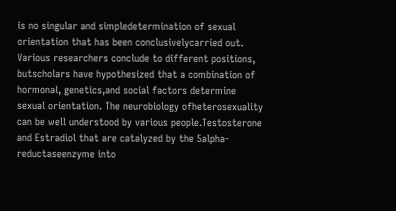is no singular and simpledetermination of sexual orientation that has been conclusivelycarried out. Various researchers conclude to different positions, butscholars have hypothesized that a combination of hormonal, genetics,and social factors determine sexual orientation. The neurobiology ofheterosexuality can be well understood by various people.Testosterone and Estradiol that are catalyzed by the 5alpha-reductaseenzyme into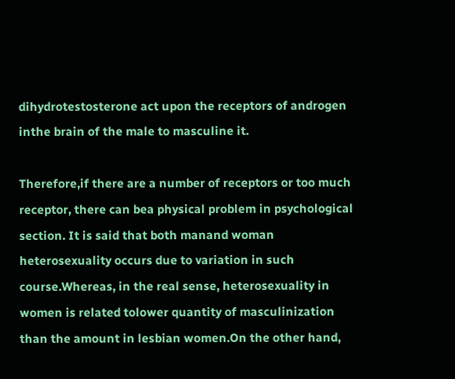dihydrotestosterone act upon the receptors of androgen inthe brain of the male to masculine it.

Therefore,if there are a number of receptors or too much receptor, there can bea physical problem in psychological section. It is said that both manand woman heterosexuality occurs due to variation in such course.Whereas, in the real sense, heterosexuality in women is related tolower quantity of masculinization than the amount in lesbian women.On the other hand,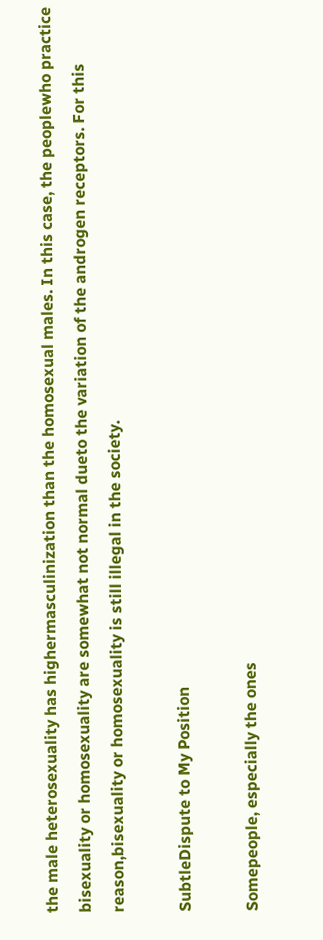the male heterosexuality has highermasculinization than the homosexual males. In this case, the peoplewho practice bisexuality or homosexuality are somewhat not normal dueto the variation of the androgen receptors. For this reason,bisexuality or homosexuality is still illegal in the society.

SubtleDispute to My Position

Somepeople, especially the ones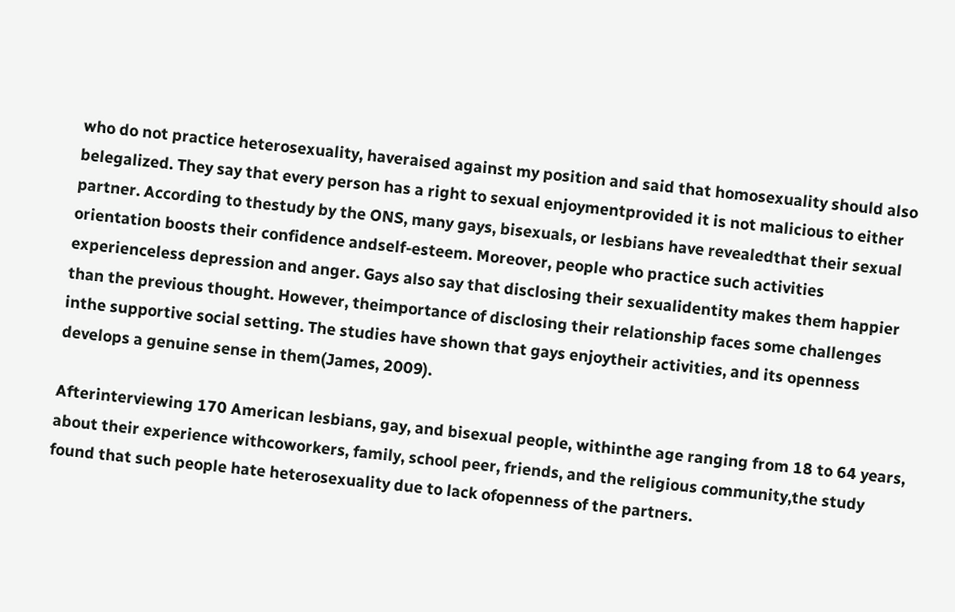who do not practice heterosexuality, haveraised against my position and said that homosexuality should also belegalized. They say that every person has a right to sexual enjoymentprovided it is not malicious to either partner. According to thestudy by the ONS, many gays, bisexuals, or lesbians have revealedthat their sexual orientation boosts their confidence andself-esteem. Moreover, people who practice such activities experienceless depression and anger. Gays also say that disclosing their sexualidentity makes them happier than the previous thought. However, theimportance of disclosing their relationship faces some challenges inthe supportive social setting. The studies have shown that gays enjoytheir activities, and its openness develops a genuine sense in them(James, 2009).

Afterinterviewing 170 American lesbians, gay, and bisexual people, withinthe age ranging from 18 to 64 years, about their experience withcoworkers, family, school peer, friends, and the religious community,the study found that such people hate heterosexuality due to lack ofopenness of the partners.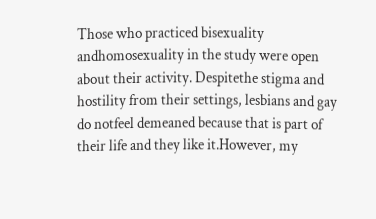Those who practiced bisexuality andhomosexuality in the study were open about their activity. Despitethe stigma and hostility from their settings, lesbians and gay do notfeel demeaned because that is part of their life and they like it.However, my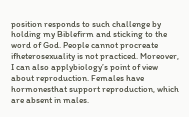position responds to such challenge by holding my Biblefirm and sticking to the word of God. People cannot procreate ifheterosexuality is not practiced. Moreover, I can also applybiology’s point of view about reproduction. Females have hormonesthat support reproduction, which are absent in males.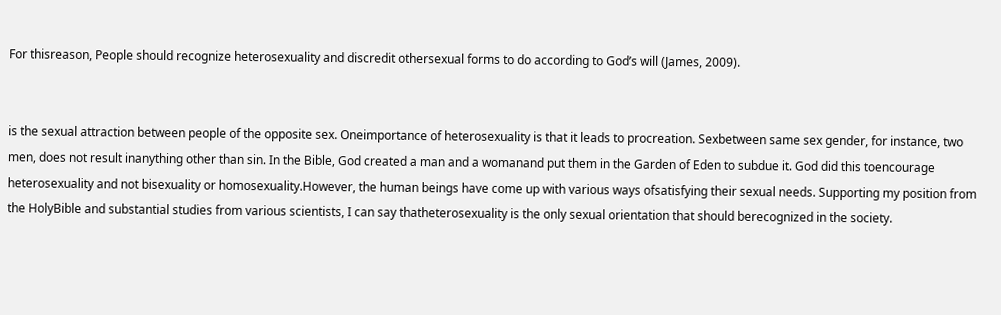For thisreason, People should recognize heterosexuality and discredit othersexual forms to do according to God’s will (James, 2009).


is the sexual attraction between people of the opposite sex. Oneimportance of heterosexuality is that it leads to procreation. Sexbetween same sex gender, for instance, two men, does not result inanything other than sin. In the Bible, God created a man and a womanand put them in the Garden of Eden to subdue it. God did this toencourage heterosexuality and not bisexuality or homosexuality.However, the human beings have come up with various ways ofsatisfying their sexual needs. Supporting my position from the HolyBible and substantial studies from various scientists, I can say thatheterosexuality is the only sexual orientation that should berecognized in the society.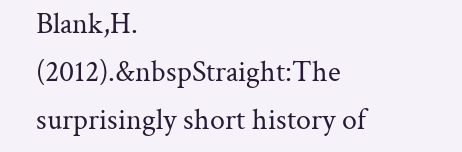Blank,H. (2012).&nbspStraight:The surprisingly short history of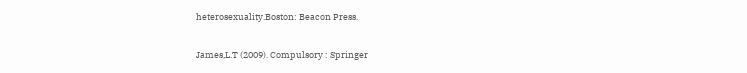heterosexuality.Boston: Beacon Press.

James,L.T (2009). Compulsory : Springer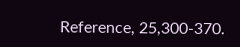Reference, 25,300-370.